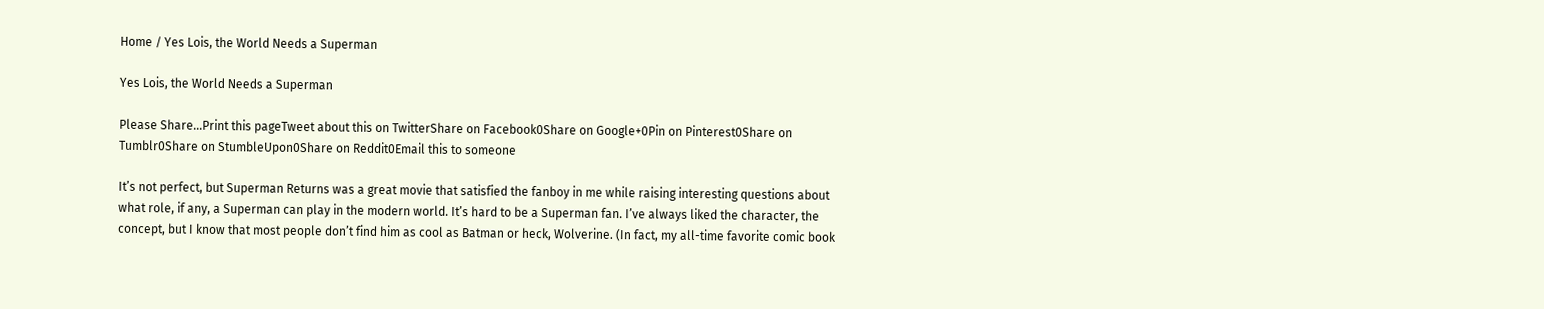Home / Yes Lois, the World Needs a Superman

Yes Lois, the World Needs a Superman

Please Share...Print this pageTweet about this on TwitterShare on Facebook0Share on Google+0Pin on Pinterest0Share on Tumblr0Share on StumbleUpon0Share on Reddit0Email this to someone

It’s not perfect, but Superman Returns was a great movie that satisfied the fanboy in me while raising interesting questions about what role, if any, a Superman can play in the modern world. It’s hard to be a Superman fan. I’ve always liked the character, the concept, but I know that most people don’t find him as cool as Batman or heck, Wolverine. (In fact, my all-time favorite comic book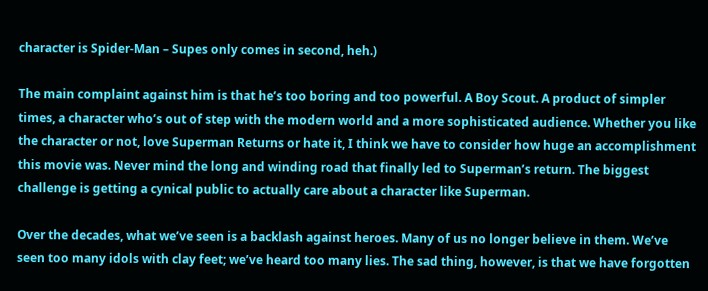character is Spider-Man – Supes only comes in second, heh.)

The main complaint against him is that he’s too boring and too powerful. A Boy Scout. A product of simpler times, a character who’s out of step with the modern world and a more sophisticated audience. Whether you like the character or not, love Superman Returns or hate it, I think we have to consider how huge an accomplishment this movie was. Never mind the long and winding road that finally led to Superman’s return. The biggest challenge is getting a cynical public to actually care about a character like Superman.

Over the decades, what we’ve seen is a backlash against heroes. Many of us no longer believe in them. We’ve seen too many idols with clay feet; we’ve heard too many lies. The sad thing, however, is that we have forgotten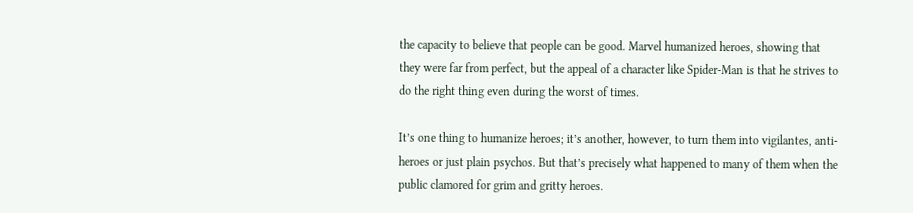the capacity to believe that people can be good. Marvel humanized heroes, showing that they were far from perfect, but the appeal of a character like Spider-Man is that he strives to do the right thing even during the worst of times.

It’s one thing to humanize heroes; it’s another, however, to turn them into vigilantes, anti-heroes or just plain psychos. But that’s precisely what happened to many of them when the public clamored for grim and gritty heroes.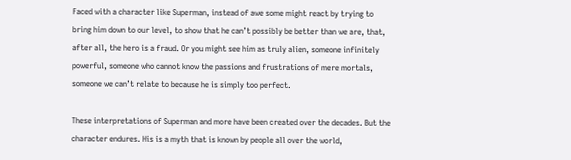Faced with a character like Superman, instead of awe some might react by trying to bring him down to our level, to show that he can’t possibly be better than we are, that, after all, the hero is a fraud. Or you might see him as truly alien, someone infinitely powerful, someone who cannot know the passions and frustrations of mere mortals, someone we can’t relate to because he is simply too perfect.

These interpretations of Superman and more have been created over the decades. But the character endures. His is a myth that is known by people all over the world,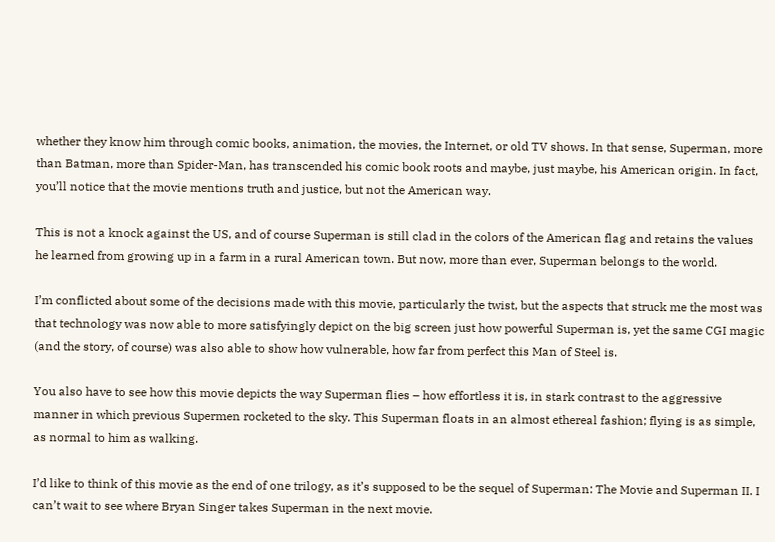whether they know him through comic books, animation, the movies, the Internet, or old TV shows. In that sense, Superman, more than Batman, more than Spider-Man, has transcended his comic book roots and maybe, just maybe, his American origin. In fact, you’ll notice that the movie mentions truth and justice, but not the American way.

This is not a knock against the US, and of course Superman is still clad in the colors of the American flag and retains the values he learned from growing up in a farm in a rural American town. But now, more than ever, Superman belongs to the world.

I’m conflicted about some of the decisions made with this movie, particularly the twist, but the aspects that struck me the most was that technology was now able to more satisfyingly depict on the big screen just how powerful Superman is, yet the same CGI magic (and the story, of course) was also able to show how vulnerable, how far from perfect this Man of Steel is.

You also have to see how this movie depicts the way Superman flies – how effortless it is, in stark contrast to the aggressive manner in which previous Supermen rocketed to the sky. This Superman floats in an almost ethereal fashion; flying is as simple, as normal to him as walking.

I’d like to think of this movie as the end of one trilogy, as it’s supposed to be the sequel of Superman: The Movie and Superman II. I can’t wait to see where Bryan Singer takes Superman in the next movie.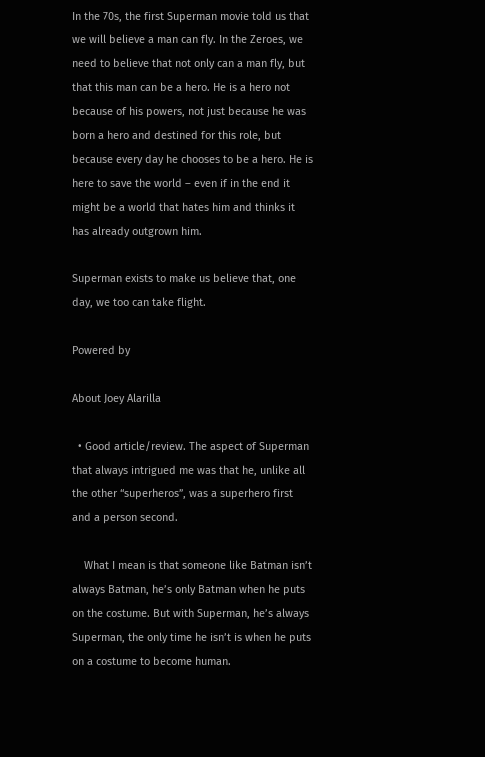In the 70s, the first Superman movie told us that we will believe a man can fly. In the Zeroes, we need to believe that not only can a man fly, but that this man can be a hero. He is a hero not because of his powers, not just because he was born a hero and destined for this role, but because every day he chooses to be a hero. He is here to save the world – even if in the end it might be a world that hates him and thinks it has already outgrown him.

Superman exists to make us believe that, one day, we too can take flight.

Powered by

About Joey Alarilla

  • Good article/review. The aspect of Superman that always intrigued me was that he, unlike all the other “superheros”, was a superhero first and a person second.

    What I mean is that someone like Batman isn’t always Batman, he’s only Batman when he puts on the costume. But with Superman, he’s always Superman, the only time he isn’t is when he puts on a costume to become human.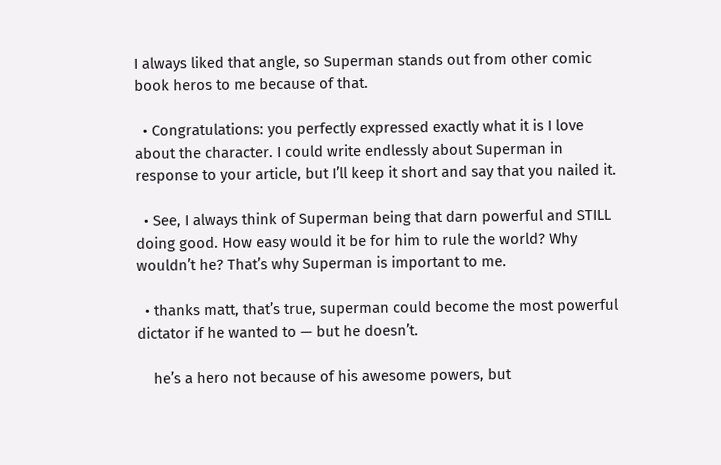I always liked that angle, so Superman stands out from other comic book heros to me because of that.

  • Congratulations: you perfectly expressed exactly what it is I love about the character. I could write endlessly about Superman in response to your article, but I’ll keep it short and say that you nailed it.

  • See, I always think of Superman being that darn powerful and STILL doing good. How easy would it be for him to rule the world? Why wouldn’t he? That’s why Superman is important to me.

  • thanks matt, that’s true, superman could become the most powerful dictator if he wanted to — but he doesn’t.

    he’s a hero not because of his awesome powers, but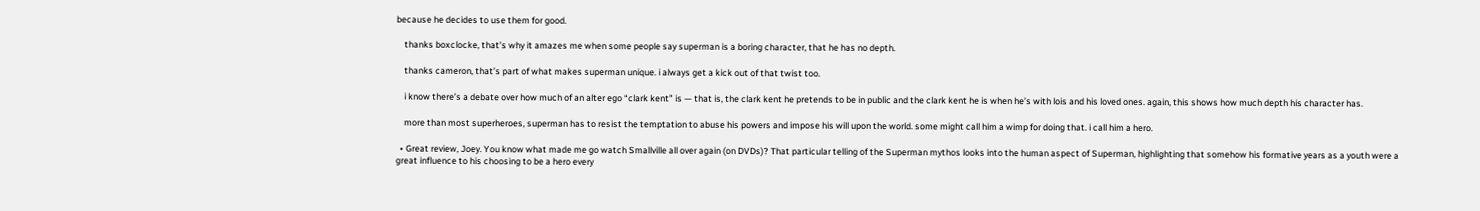because he decides to use them for good.

    thanks boxclocke, that’s why it amazes me when some people say superman is a boring character, that he has no depth.

    thanks cameron, that’s part of what makes superman unique. i always get a kick out of that twist too.

    i know there’s a debate over how much of an alter ego “clark kent” is — that is, the clark kent he pretends to be in public and the clark kent he is when he’s with lois and his loved ones. again, this shows how much depth his character has.

    more than most superheroes, superman has to resist the temptation to abuse his powers and impose his will upon the world. some might call him a wimp for doing that. i call him a hero.

  • Great review, Joey. You know what made me go watch Smallville all over again (on DVDs)? That particular telling of the Superman mythos looks into the human aspect of Superman, highlighting that somehow his formative years as a youth were a great influence to his choosing to be a hero every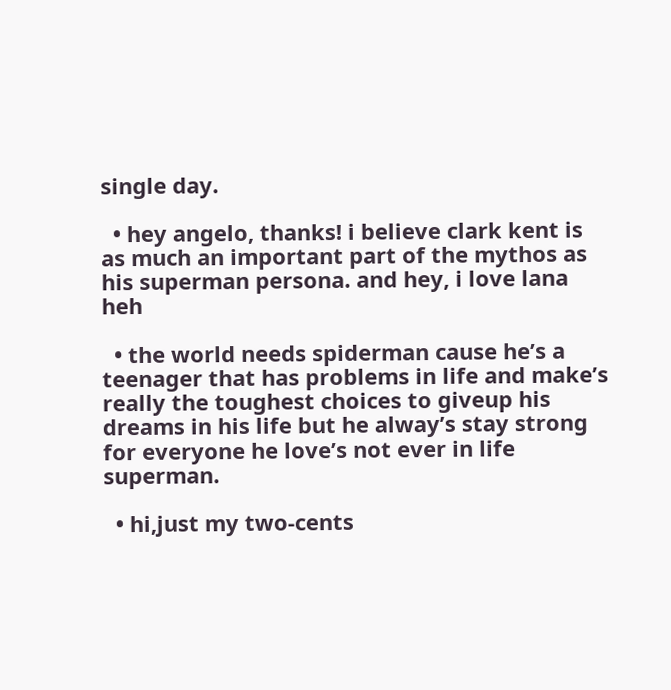single day.

  • hey angelo, thanks! i believe clark kent is as much an important part of the mythos as his superman persona. and hey, i love lana heh

  • the world needs spiderman cause he’s a teenager that has problems in life and make’s really the toughest choices to giveup his dreams in his life but he alway’s stay strong for everyone he love’s not ever in life superman.

  • hi,just my two-cents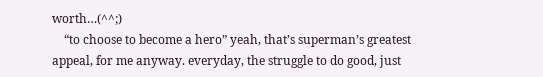worth…(^^;)
    “to choose to become a hero” yeah, that’s superman’s greatest appeal, for me anyway. everyday, the struggle to do good, just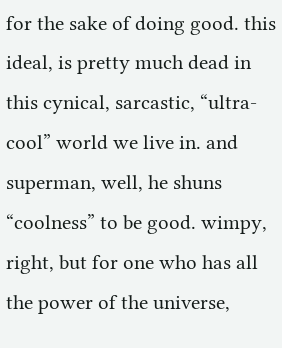for the sake of doing good. this ideal, is pretty much dead in this cynical, sarcastic, “ultra-cool” world we live in. and superman, well, he shuns “coolness” to be good. wimpy, right, but for one who has all the power of the universe,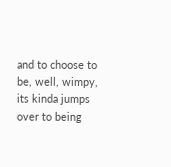and to choose to be, well, wimpy, its kinda jumps over to being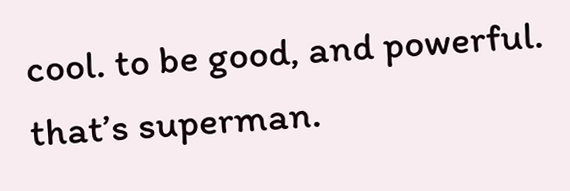cool. to be good, and powerful. that’s superman.